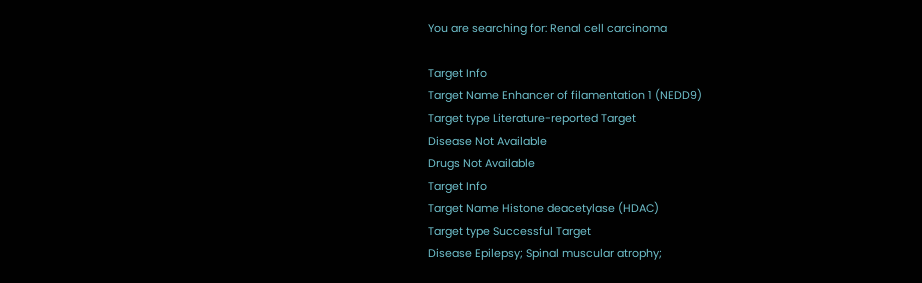You are searching for: Renal cell carcinoma

Target Info
Target Name Enhancer of filamentation 1 (NEDD9)
Target type Literature-reported Target
Disease Not Available
Drugs Not Available
Target Info
Target Name Histone deacetylase (HDAC)
Target type Successful Target
Disease Epilepsy; Spinal muscular atrophy;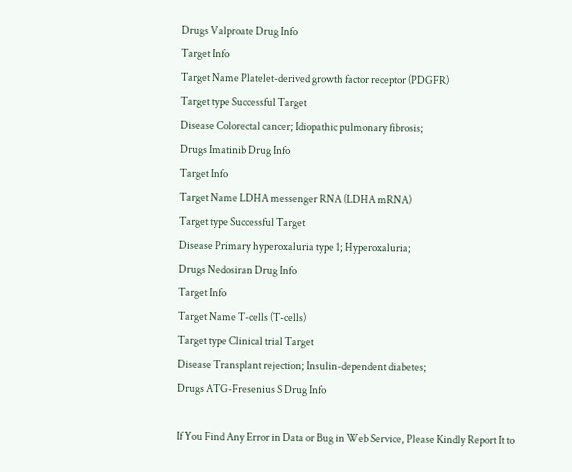Drugs Valproate Drug Info
Target Info
Target Name Platelet-derived growth factor receptor (PDGFR)
Target type Successful Target
Disease Colorectal cancer; Idiopathic pulmonary fibrosis;
Drugs Imatinib Drug Info
Target Info
Target Name LDHA messenger RNA (LDHA mRNA)
Target type Successful Target
Disease Primary hyperoxaluria type 1; Hyperoxaluria;
Drugs Nedosiran Drug Info
Target Info
Target Name T-cells (T-cells)
Target type Clinical trial Target
Disease Transplant rejection; Insulin-dependent diabetes;
Drugs ATG-Fresenius S Drug Info

If You Find Any Error in Data or Bug in Web Service, Please Kindly Report It to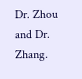Dr. Zhou and Dr. Zhang.